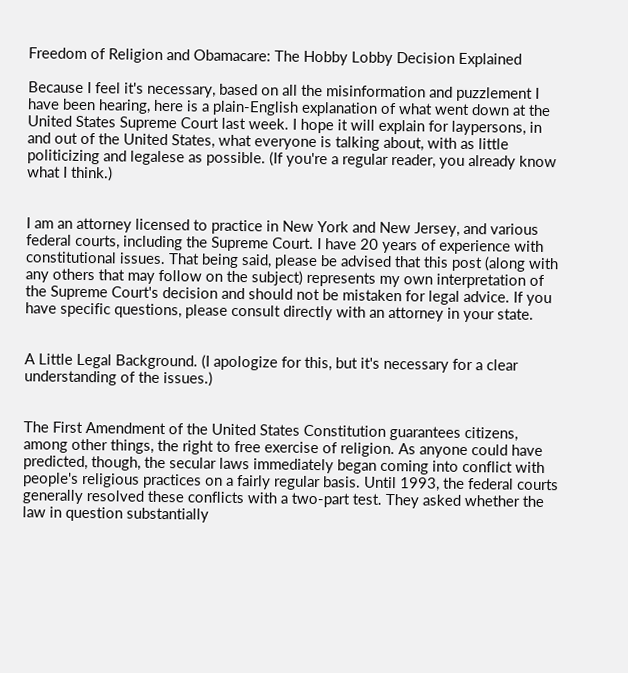Freedom of Religion and Obamacare: The Hobby Lobby Decision Explained

Because I feel it's necessary, based on all the misinformation and puzzlement I have been hearing, here is a plain-English explanation of what went down at the United States Supreme Court last week. I hope it will explain for laypersons, in and out of the United States, what everyone is talking about, with as little politicizing and legalese as possible. (If you're a regular reader, you already know what I think.)


I am an attorney licensed to practice in New York and New Jersey, and various federal courts, including the Supreme Court. I have 20 years of experience with constitutional issues. That being said, please be advised that this post (along with any others that may follow on the subject) represents my own interpretation of the Supreme Court's decision and should not be mistaken for legal advice. If you have specific questions, please consult directly with an attorney in your state.


A Little Legal Background. (I apologize for this, but it's necessary for a clear understanding of the issues.)


The First Amendment of the United States Constitution guarantees citizens, among other things, the right to free exercise of religion. As anyone could have predicted, though, the secular laws immediately began coming into conflict with people's religious practices on a fairly regular basis. Until 1993, the federal courts generally resolved these conflicts with a two-part test. They asked whether the law in question substantially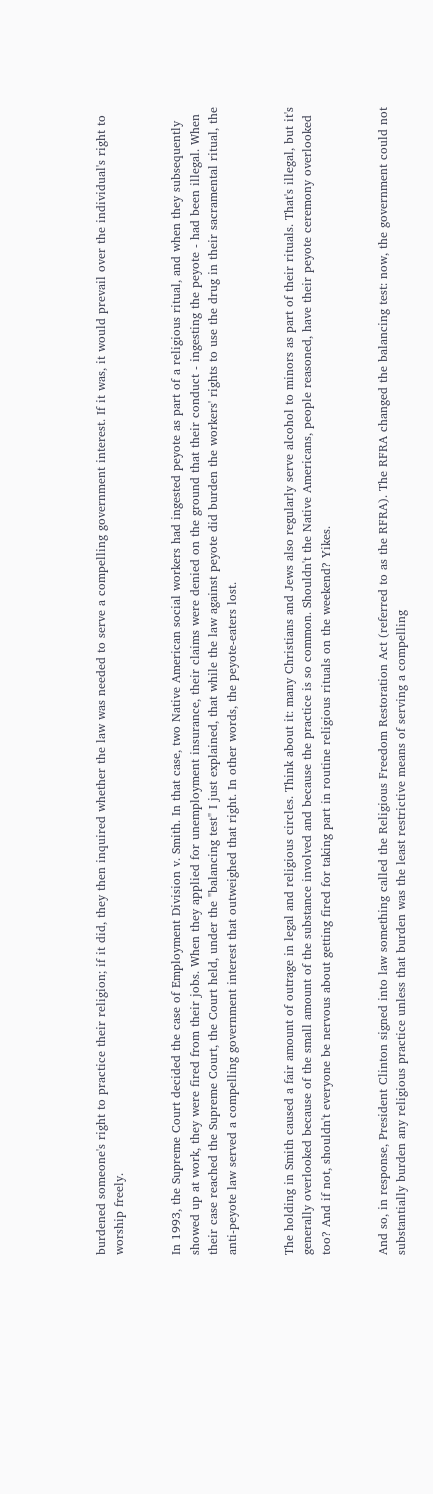burdened someone's right to practice their religion; if it did, they then inquired whether the law was needed to serve a compelling government interest. If it was, it would prevail over the individual's right to worship freely.


In 1993, the Supreme Court decided the case of Employment Division v. Smith. In that case, two Native American social workers had ingested peyote as part of a religious ritual, and when they subsequently showed up at work, they were fired from their jobs. When they applied for unemployment insurance, their claims were denied on the ground that their conduct - ingesting the peyote - had been illegal. When their case reached the Supreme Court, the Court held, under the "balancing test" I just explained, that while the law against peyote did burden the workers' rights to use the drug in their sacramental ritual, the anti-peyote law served a compelling government interest that outweighed that right. In other words, the peyote-eaters lost.


The holding in Smith caused a fair amount of outrage in legal and religious circles. Think about it: many Christians and Jews also regularly serve alcohol to minors as part of their rituals. That's illegal, but it's generally overlooked because of the small amount of the substance involved and because the practice is so common. Shouldn't the Native Americans, people reasoned, have their peyote ceremony overlooked too? And if not, shouldn't everyone be nervous about getting fired for taking part in routine religious rituals on the weekend? Yikes.


And so, in response, President Clinton signed into law something called the Religious Freedom Restoration Act (referred to as the RFRA). The RFRA changed the balancing test: now, the government could not substantially burden any religious practice unless that burden was the least restrictive means of serving a compelling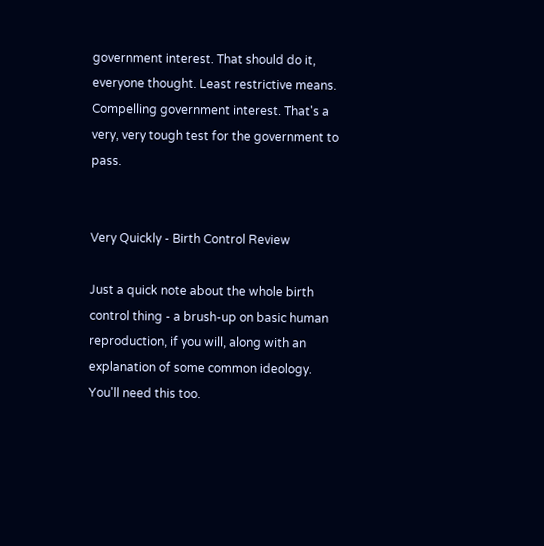government interest. That should do it, everyone thought. Least restrictive means. Compelling government interest. That's a very, very tough test for the government to pass.


Very Quickly - Birth Control Review

Just a quick note about the whole birth control thing - a brush-up on basic human reproduction, if you will, along with an explanation of some common ideology. You'll need this too.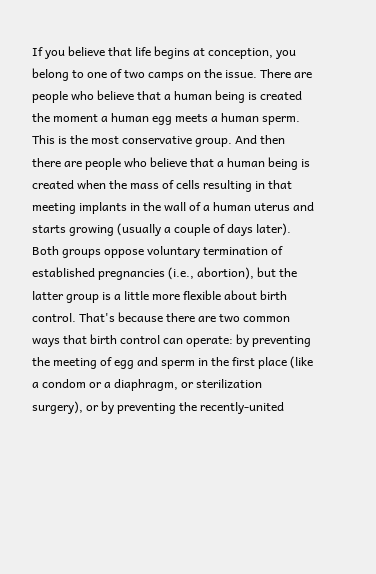If you believe that life begins at conception, you belong to one of two camps on the issue. There are people who believe that a human being is created the moment a human egg meets a human sperm. This is the most conservative group. And then there are people who believe that a human being is created when the mass of cells resulting in that meeting implants in the wall of a human uterus and starts growing (usually a couple of days later). Both groups oppose voluntary termination of established pregnancies (i.e., abortion), but the latter group is a little more flexible about birth control. That's because there are two common ways that birth control can operate: by preventing the meeting of egg and sperm in the first place (like a condom or a diaphragm, or sterilization surgery), or by preventing the recently-united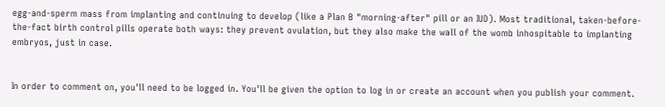egg-and-sperm mass from implanting and continuing to develop (like a Plan B "morning-after" pill or an IUD). Most traditional, taken-before-the-fact birth control pills operate both ways: they prevent ovulation, but they also make the wall of the womb inhospitable to implanting embryos, just in case.


In order to comment on, you'll need to be logged in. You'll be given the option to log in or create an account when you publish your comment.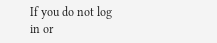If you do not log in or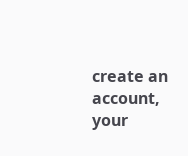create an account, your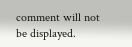comment will not be displayed.